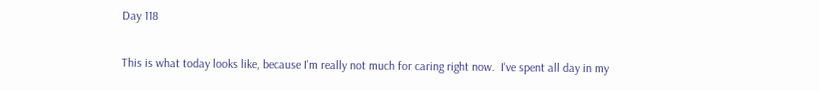Day 118

This is what today looks like, because I'm really not much for caring right now.  I've spent all day in my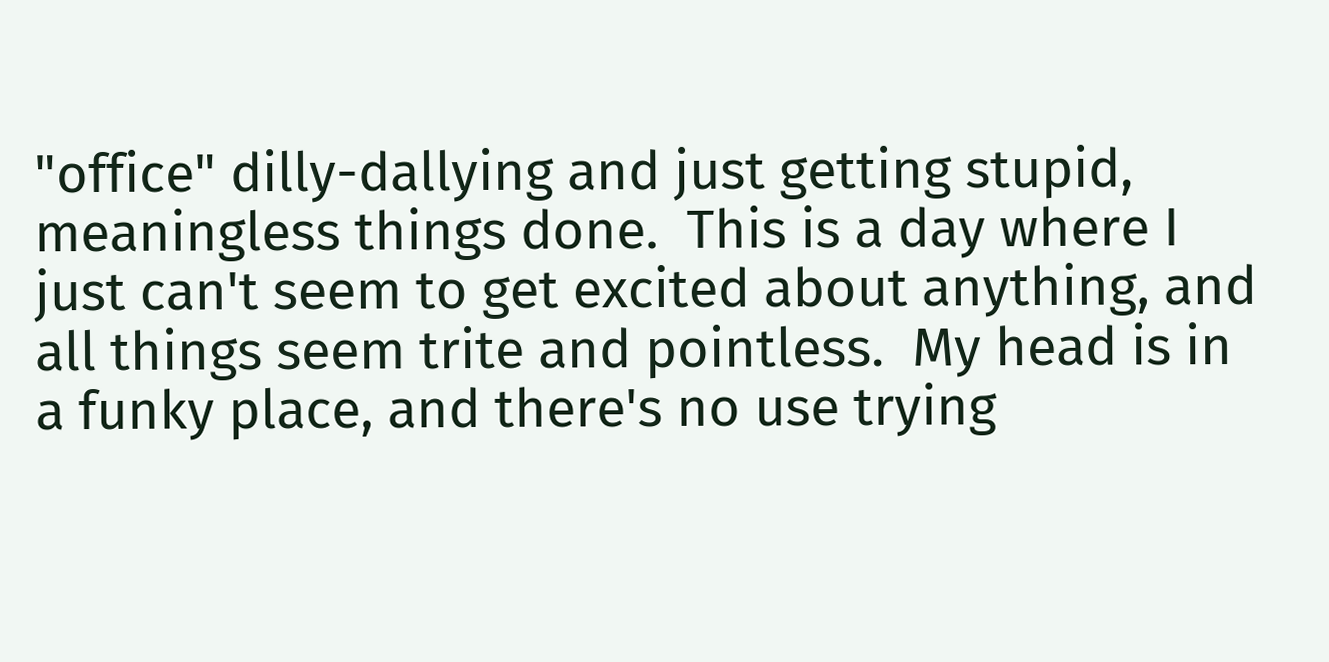"office" dilly-dallying and just getting stupid, meaningless things done.  This is a day where I just can't seem to get excited about anything, and all things seem trite and pointless.  My head is in a funky place, and there's no use trying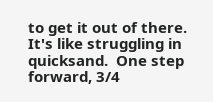to get it out of there.  It's like struggling in quicksand.  One step forward, 3/4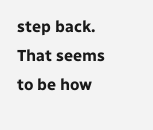step back.  That seems to be how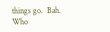things go.  Bah.  Who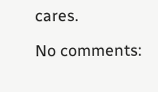cares.

No comments: